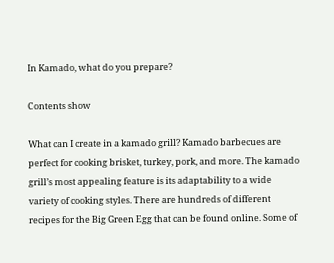In Kamado, what do you prepare?

Contents show

What can I create in a kamado grill? Kamado barbecues are perfect for cooking brisket, turkey, pork, and more. The kamado grill’s most appealing feature is its adaptability to a wide variety of cooking styles. There are hundreds of different recipes for the Big Green Egg that can be found online. Some of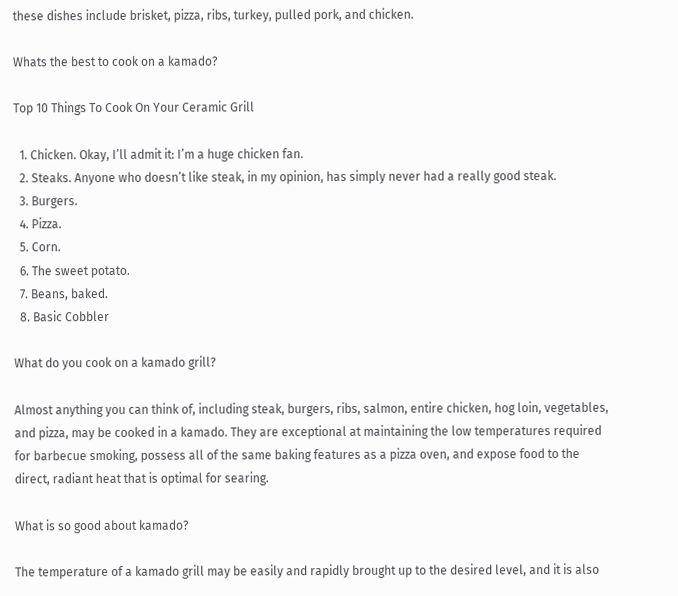these dishes include brisket, pizza, ribs, turkey, pulled pork, and chicken.

Whats the best to cook on a kamado?

Top 10 Things To Cook On Your Ceramic Grill

  1. Chicken. Okay, I’ll admit it: I’m a huge chicken fan.
  2. Steaks. Anyone who doesn’t like steak, in my opinion, has simply never had a really good steak.
  3. Burgers.
  4. Pizza.
  5. Corn.
  6. The sweet potato.
  7. Beans, baked.
  8. Basic Cobbler

What do you cook on a kamado grill?

Almost anything you can think of, including steak, burgers, ribs, salmon, entire chicken, hog loin, vegetables, and pizza, may be cooked in a kamado. They are exceptional at maintaining the low temperatures required for barbecue smoking, possess all of the same baking features as a pizza oven, and expose food to the direct, radiant heat that is optimal for searing.

What is so good about kamado?

The temperature of a kamado grill may be easily and rapidly brought up to the desired level, and it is also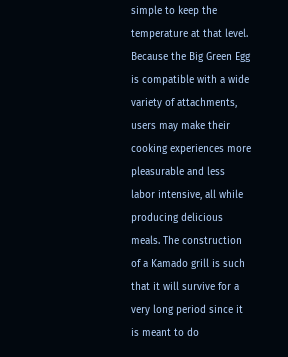simple to keep the temperature at that level. Because the Big Green Egg is compatible with a wide variety of attachments, users may make their cooking experiences more pleasurable and less labor intensive, all while producing delicious meals. The construction of a Kamado grill is such that it will survive for a very long period since it is meant to do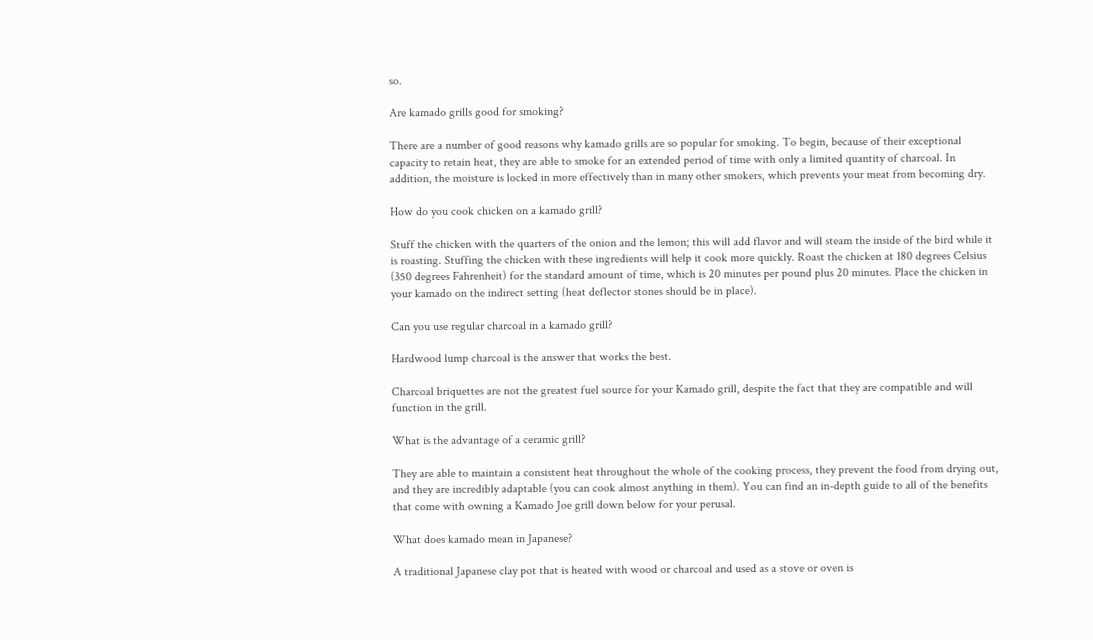so.

Are kamado grills good for smoking?

There are a number of good reasons why kamado grills are so popular for smoking. To begin, because of their exceptional capacity to retain heat, they are able to smoke for an extended period of time with only a limited quantity of charcoal. In addition, the moisture is locked in more effectively than in many other smokers, which prevents your meat from becoming dry.

How do you cook chicken on a kamado grill?

Stuff the chicken with the quarters of the onion and the lemon; this will add flavor and will steam the inside of the bird while it is roasting. Stuffing the chicken with these ingredients will help it cook more quickly. Roast the chicken at 180 degrees Celsius (350 degrees Fahrenheit) for the standard amount of time, which is 20 minutes per pound plus 20 minutes. Place the chicken in your kamado on the indirect setting (heat deflector stones should be in place).

Can you use regular charcoal in a kamado grill?

Hardwood lump charcoal is the answer that works the best.

Charcoal briquettes are not the greatest fuel source for your Kamado grill, despite the fact that they are compatible and will function in the grill.

What is the advantage of a ceramic grill?

They are able to maintain a consistent heat throughout the whole of the cooking process, they prevent the food from drying out, and they are incredibly adaptable (you can cook almost anything in them). You can find an in-depth guide to all of the benefits that come with owning a Kamado Joe grill down below for your perusal.

What does kamado mean in Japanese?

A traditional Japanese clay pot that is heated with wood or charcoal and used as a stove or oven is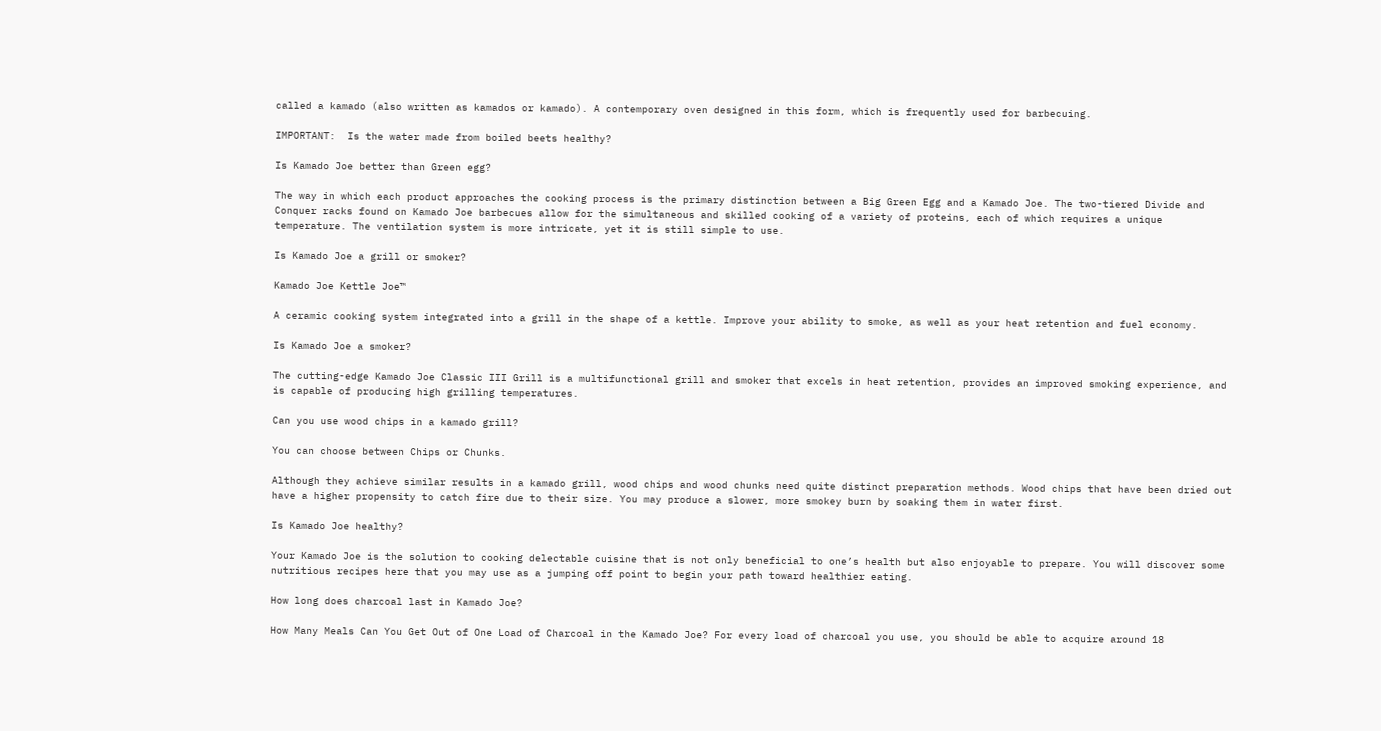called a kamado (also written as kamados or kamado). A contemporary oven designed in this form, which is frequently used for barbecuing.

IMPORTANT:  Is the water made from boiled beets healthy?

Is Kamado Joe better than Green egg?

The way in which each product approaches the cooking process is the primary distinction between a Big Green Egg and a Kamado Joe. The two-tiered Divide and Conquer racks found on Kamado Joe barbecues allow for the simultaneous and skilled cooking of a variety of proteins, each of which requires a unique temperature. The ventilation system is more intricate, yet it is still simple to use.

Is Kamado Joe a grill or smoker?

Kamado Joe Kettle Joe™

A ceramic cooking system integrated into a grill in the shape of a kettle. Improve your ability to smoke, as well as your heat retention and fuel economy.

Is Kamado Joe a smoker?

The cutting-edge Kamado Joe Classic III Grill is a multifunctional grill and smoker that excels in heat retention, provides an improved smoking experience, and is capable of producing high grilling temperatures.

Can you use wood chips in a kamado grill?

You can choose between Chips or Chunks.

Although they achieve similar results in a kamado grill, wood chips and wood chunks need quite distinct preparation methods. Wood chips that have been dried out have a higher propensity to catch fire due to their size. You may produce a slower, more smokey burn by soaking them in water first.

Is Kamado Joe healthy?

Your Kamado Joe is the solution to cooking delectable cuisine that is not only beneficial to one’s health but also enjoyable to prepare. You will discover some nutritious recipes here that you may use as a jumping off point to begin your path toward healthier eating.

How long does charcoal last in Kamado Joe?

How Many Meals Can You Get Out of One Load of Charcoal in the Kamado Joe? For every load of charcoal you use, you should be able to acquire around 18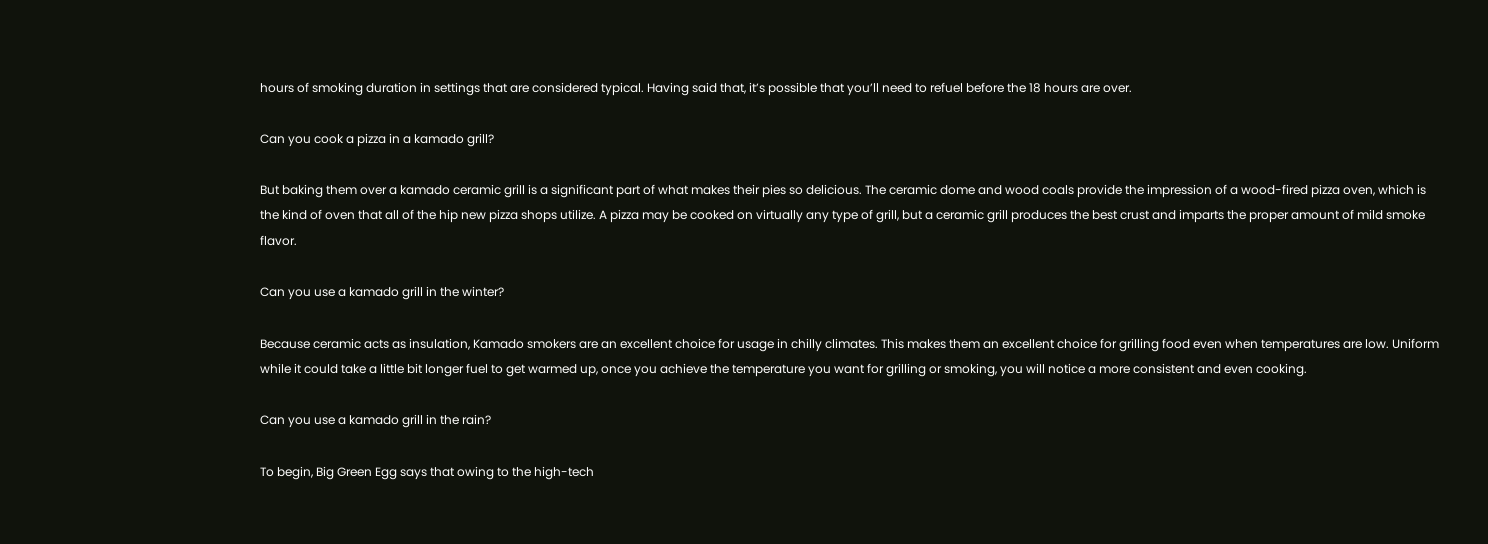hours of smoking duration in settings that are considered typical. Having said that, it’s possible that you’ll need to refuel before the 18 hours are over.

Can you cook a pizza in a kamado grill?

But baking them over a kamado ceramic grill is a significant part of what makes their pies so delicious. The ceramic dome and wood coals provide the impression of a wood-fired pizza oven, which is the kind of oven that all of the hip new pizza shops utilize. A pizza may be cooked on virtually any type of grill, but a ceramic grill produces the best crust and imparts the proper amount of mild smoke flavor.

Can you use a kamado grill in the winter?

Because ceramic acts as insulation, Kamado smokers are an excellent choice for usage in chilly climates. This makes them an excellent choice for grilling food even when temperatures are low. Uniform while it could take a little bit longer fuel to get warmed up, once you achieve the temperature you want for grilling or smoking, you will notice a more consistent and even cooking.

Can you use a kamado grill in the rain?

To begin, Big Green Egg says that owing to the high-tech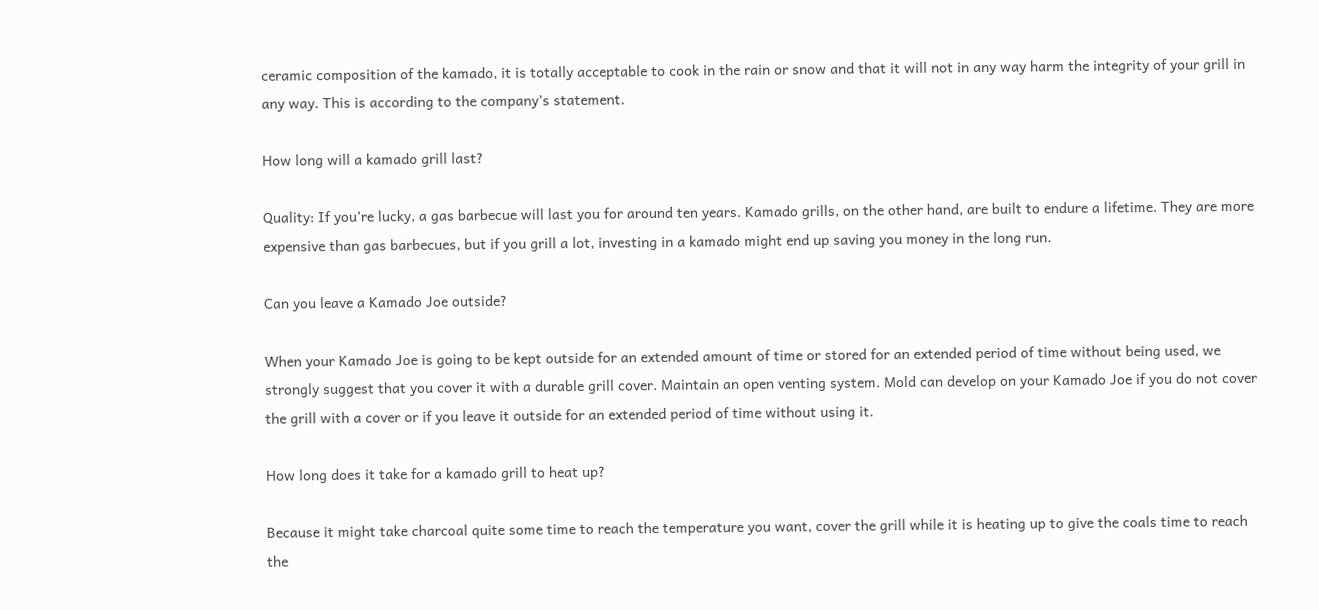ceramic composition of the kamado, it is totally acceptable to cook in the rain or snow and that it will not in any way harm the integrity of your grill in any way. This is according to the company’s statement.

How long will a kamado grill last?

Quality: If you’re lucky, a gas barbecue will last you for around ten years. Kamado grills, on the other hand, are built to endure a lifetime. They are more expensive than gas barbecues, but if you grill a lot, investing in a kamado might end up saving you money in the long run.

Can you leave a Kamado Joe outside?

When your Kamado Joe is going to be kept outside for an extended amount of time or stored for an extended period of time without being used, we strongly suggest that you cover it with a durable grill cover. Maintain an open venting system. Mold can develop on your Kamado Joe if you do not cover the grill with a cover or if you leave it outside for an extended period of time without using it.

How long does it take for a kamado grill to heat up?

Because it might take charcoal quite some time to reach the temperature you want, cover the grill while it is heating up to give the coals time to reach the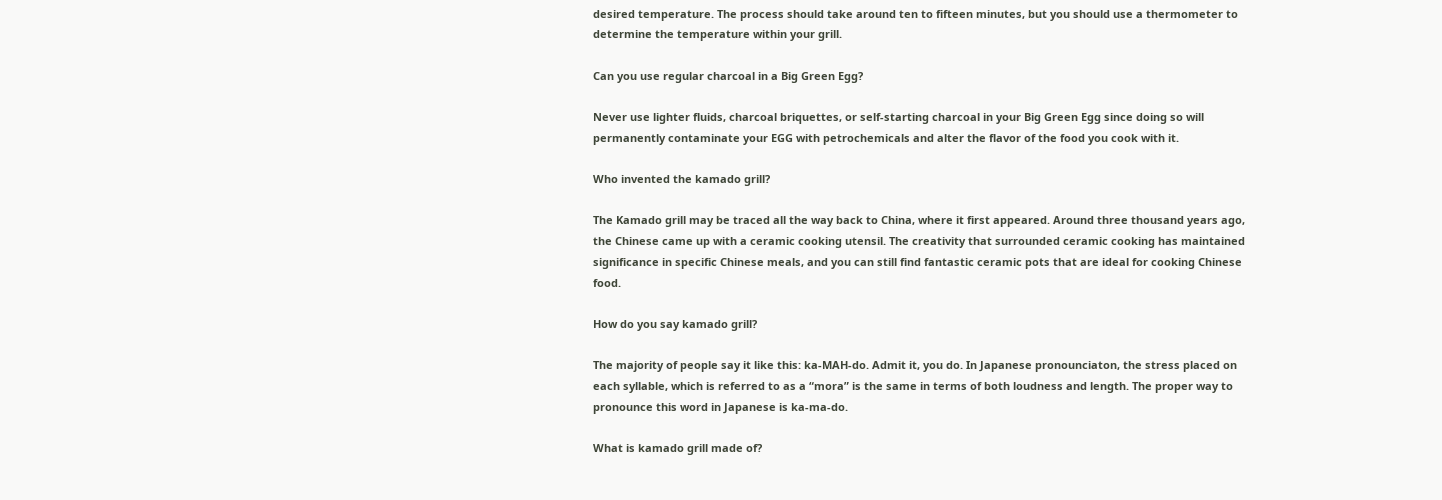desired temperature. The process should take around ten to fifteen minutes, but you should use a thermometer to determine the temperature within your grill.

Can you use regular charcoal in a Big Green Egg?

Never use lighter fluids, charcoal briquettes, or self-starting charcoal in your Big Green Egg since doing so will permanently contaminate your EGG with petrochemicals and alter the flavor of the food you cook with it.

Who invented the kamado grill?

The Kamado grill may be traced all the way back to China, where it first appeared. Around three thousand years ago, the Chinese came up with a ceramic cooking utensil. The creativity that surrounded ceramic cooking has maintained significance in specific Chinese meals, and you can still find fantastic ceramic pots that are ideal for cooking Chinese food.

How do you say kamado grill?

The majority of people say it like this: ka-MAH-do. Admit it, you do. In Japanese pronounciaton, the stress placed on each syllable, which is referred to as a “mora” is the same in terms of both loudness and length. The proper way to pronounce this word in Japanese is ka-ma-do.

What is kamado grill made of?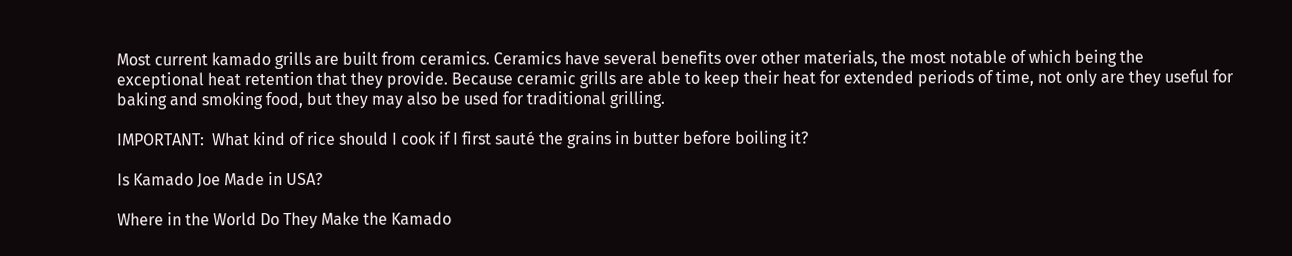Most current kamado grills are built from ceramics. Ceramics have several benefits over other materials, the most notable of which being the exceptional heat retention that they provide. Because ceramic grills are able to keep their heat for extended periods of time, not only are they useful for baking and smoking food, but they may also be used for traditional grilling.

IMPORTANT:  What kind of rice should I cook if I first sauté the grains in butter before boiling it?

Is Kamado Joe Made in USA?

Where in the World Do They Make the Kamado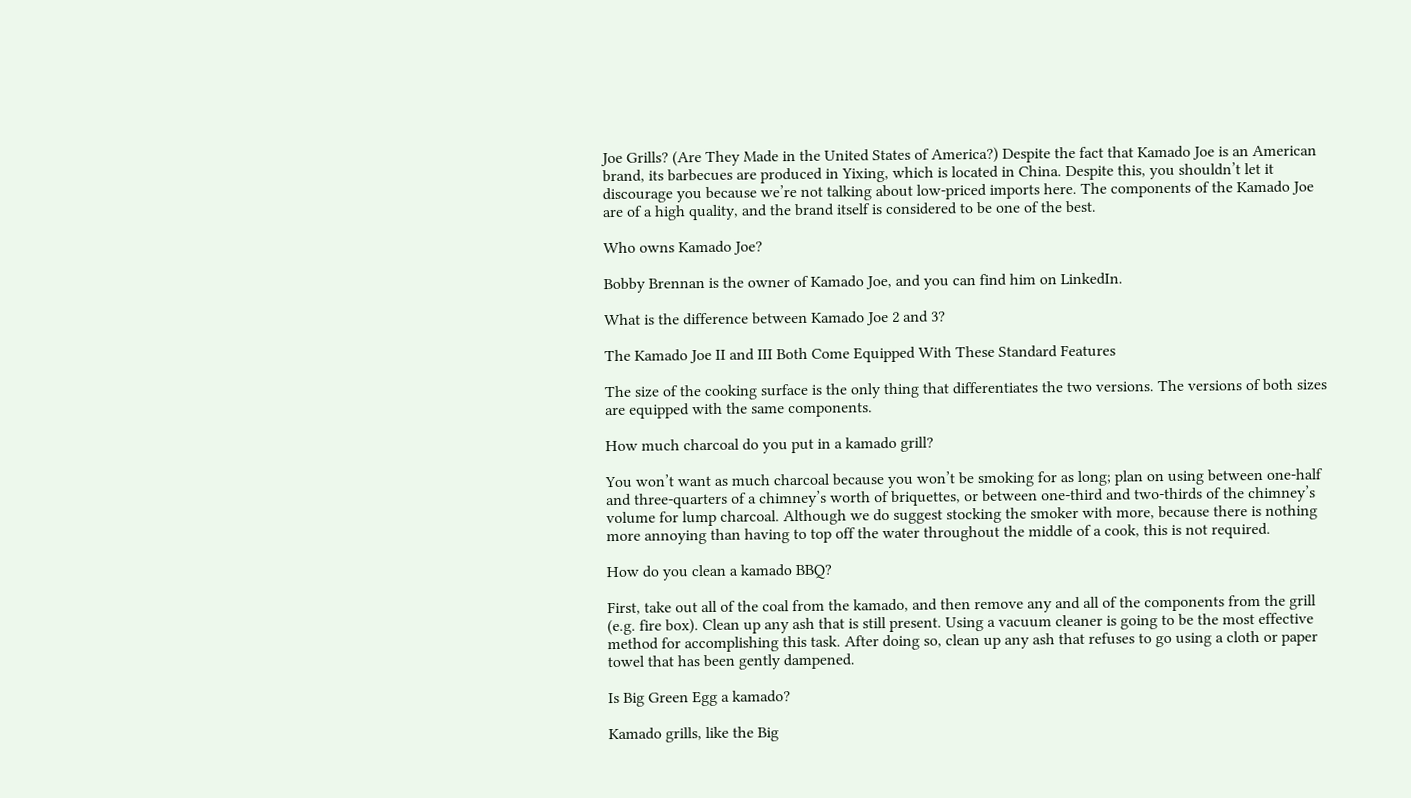Joe Grills? (Are They Made in the United States of America?) Despite the fact that Kamado Joe is an American brand, its barbecues are produced in Yixing, which is located in China. Despite this, you shouldn’t let it discourage you because we’re not talking about low-priced imports here. The components of the Kamado Joe are of a high quality, and the brand itself is considered to be one of the best.

Who owns Kamado Joe?

Bobby Brennan is the owner of Kamado Joe, and you can find him on LinkedIn.

What is the difference between Kamado Joe 2 and 3?

The Kamado Joe II and III Both Come Equipped With These Standard Features

The size of the cooking surface is the only thing that differentiates the two versions. The versions of both sizes are equipped with the same components.

How much charcoal do you put in a kamado grill?

You won’t want as much charcoal because you won’t be smoking for as long; plan on using between one-half and three-quarters of a chimney’s worth of briquettes, or between one-third and two-thirds of the chimney’s volume for lump charcoal. Although we do suggest stocking the smoker with more, because there is nothing more annoying than having to top off the water throughout the middle of a cook, this is not required.

How do you clean a kamado BBQ?

First, take out all of the coal from the kamado, and then remove any and all of the components from the grill (e.g. fire box). Clean up any ash that is still present. Using a vacuum cleaner is going to be the most effective method for accomplishing this task. After doing so, clean up any ash that refuses to go using a cloth or paper towel that has been gently dampened.

Is Big Green Egg a kamado?

Kamado grills, like the Big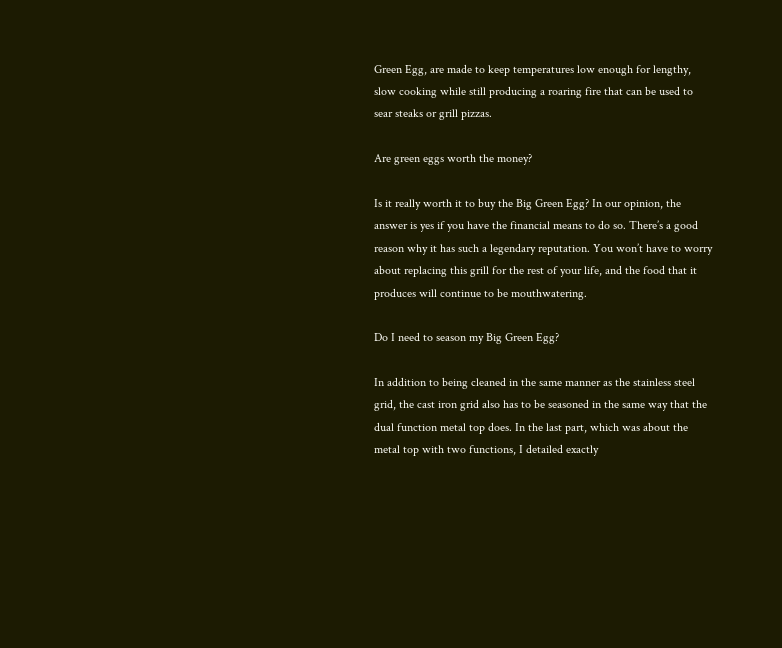Green Egg, are made to keep temperatures low enough for lengthy, slow cooking while still producing a roaring fire that can be used to sear steaks or grill pizzas.

Are green eggs worth the money?

Is it really worth it to buy the Big Green Egg? In our opinion, the answer is yes if you have the financial means to do so. There’s a good reason why it has such a legendary reputation. You won’t have to worry about replacing this grill for the rest of your life, and the food that it produces will continue to be mouthwatering.

Do I need to season my Big Green Egg?

In addition to being cleaned in the same manner as the stainless steel grid, the cast iron grid also has to be seasoned in the same way that the dual function metal top does. In the last part, which was about the metal top with two functions, I detailed exactly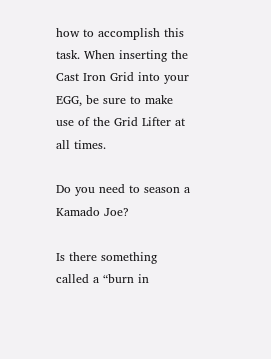how to accomplish this task. When inserting the Cast Iron Grid into your EGG, be sure to make use of the Grid Lifter at all times.

Do you need to season a Kamado Joe?

Is there something called a “burn in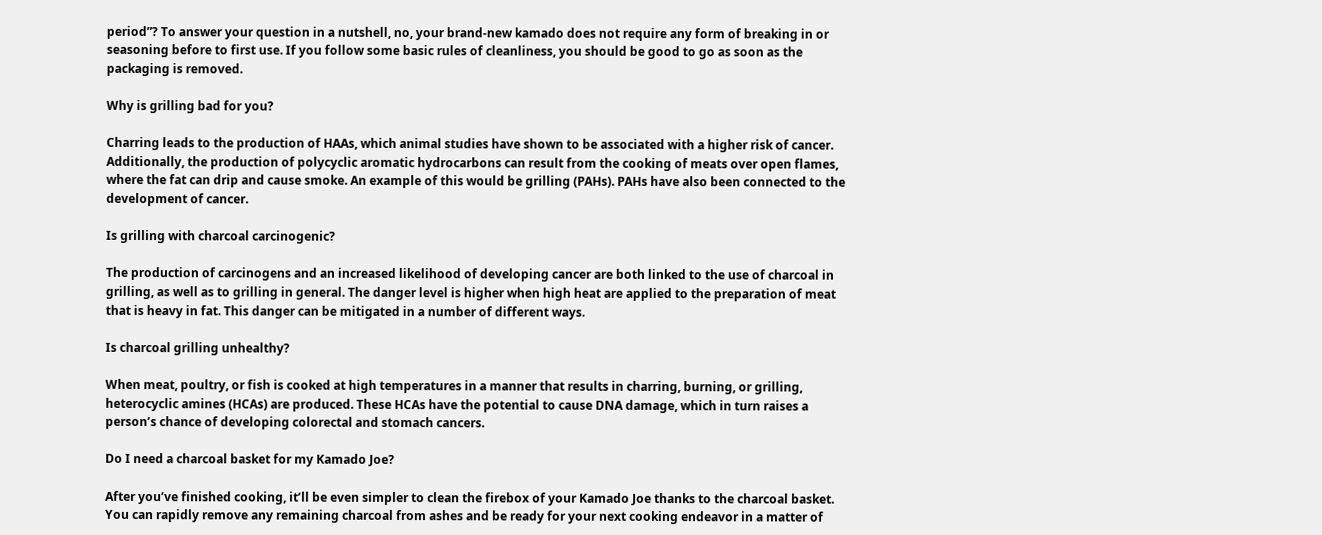period”? To answer your question in a nutshell, no, your brand-new kamado does not require any form of breaking in or seasoning before to first use. If you follow some basic rules of cleanliness, you should be good to go as soon as the packaging is removed.

Why is grilling bad for you?

Charring leads to the production of HAAs, which animal studies have shown to be associated with a higher risk of cancer. Additionally, the production of polycyclic aromatic hydrocarbons can result from the cooking of meats over open flames, where the fat can drip and cause smoke. An example of this would be grilling (PAHs). PAHs have also been connected to the development of cancer.

Is grilling with charcoal carcinogenic?

The production of carcinogens and an increased likelihood of developing cancer are both linked to the use of charcoal in grilling, as well as to grilling in general. The danger level is higher when high heat are applied to the preparation of meat that is heavy in fat. This danger can be mitigated in a number of different ways.

Is charcoal grilling unhealthy?

When meat, poultry, or fish is cooked at high temperatures in a manner that results in charring, burning, or grilling, heterocyclic amines (HCAs) are produced. These HCAs have the potential to cause DNA damage, which in turn raises a person’s chance of developing colorectal and stomach cancers.

Do I need a charcoal basket for my Kamado Joe?

After you’ve finished cooking, it’ll be even simpler to clean the firebox of your Kamado Joe thanks to the charcoal basket. You can rapidly remove any remaining charcoal from ashes and be ready for your next cooking endeavor in a matter of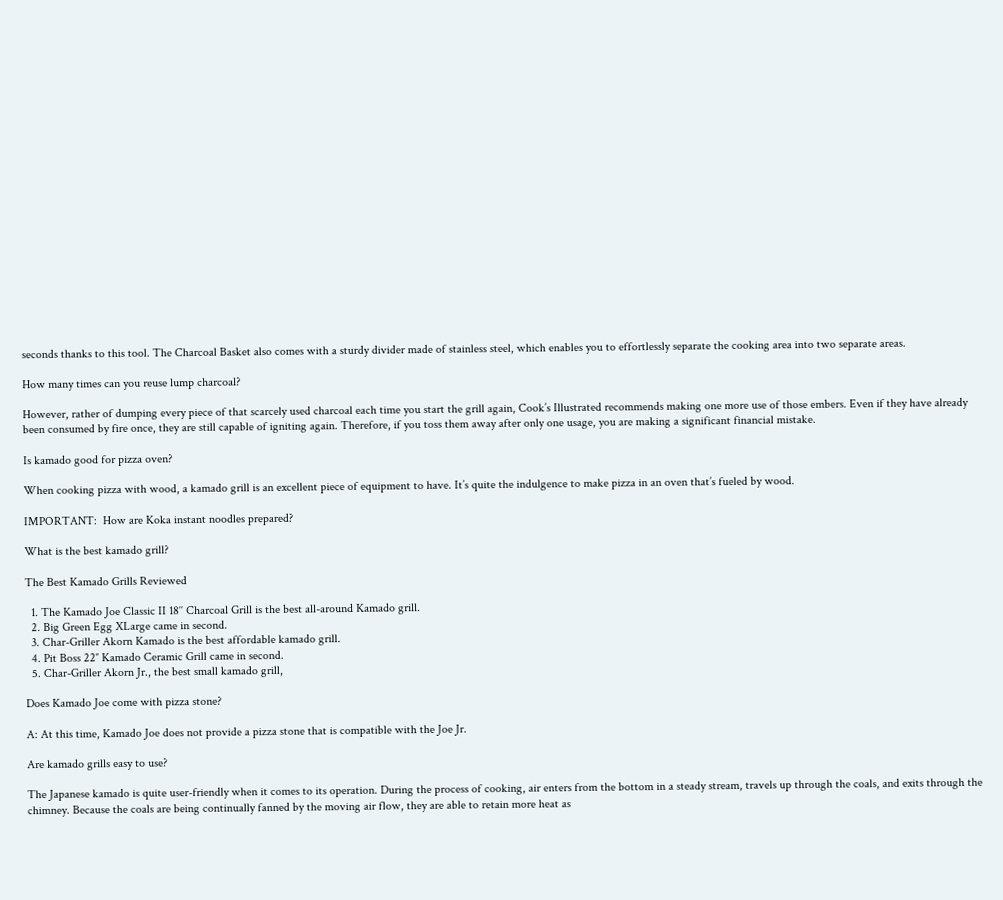seconds thanks to this tool. The Charcoal Basket also comes with a sturdy divider made of stainless steel, which enables you to effortlessly separate the cooking area into two separate areas.

How many times can you reuse lump charcoal?

However, rather of dumping every piece of that scarcely used charcoal each time you start the grill again, Cook’s Illustrated recommends making one more use of those embers. Even if they have already been consumed by fire once, they are still capable of igniting again. Therefore, if you toss them away after only one usage, you are making a significant financial mistake.

Is kamado good for pizza oven?

When cooking pizza with wood, a kamado grill is an excellent piece of equipment to have. It’s quite the indulgence to make pizza in an oven that’s fueled by wood.

IMPORTANT:  How are Koka instant noodles prepared?

What is the best kamado grill?

The Best Kamado Grills Reviewed

  1. The Kamado Joe Classic II 18′′ Charcoal Grill is the best all-around Kamado grill.
  2. Big Green Egg XLarge came in second.
  3. Char-Griller Akorn Kamado is the best affordable kamado grill.
  4. Pit Boss 22″ Kamado Ceramic Grill came in second.
  5. Char-Griller Akorn Jr., the best small kamado grill,

Does Kamado Joe come with pizza stone?

A: At this time, Kamado Joe does not provide a pizza stone that is compatible with the Joe Jr.

Are kamado grills easy to use?

The Japanese kamado is quite user-friendly when it comes to its operation. During the process of cooking, air enters from the bottom in a steady stream, travels up through the coals, and exits through the chimney. Because the coals are being continually fanned by the moving air flow, they are able to retain more heat as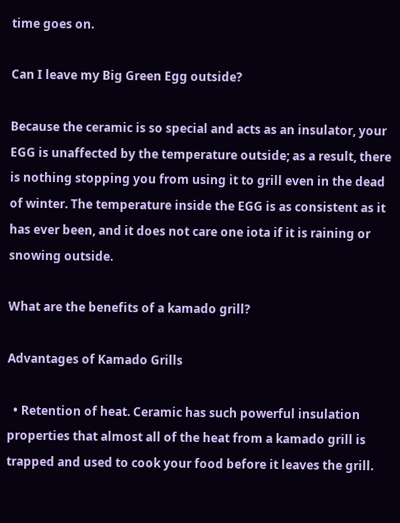time goes on.

Can I leave my Big Green Egg outside?

Because the ceramic is so special and acts as an insulator, your EGG is unaffected by the temperature outside; as a result, there is nothing stopping you from using it to grill even in the dead of winter. The temperature inside the EGG is as consistent as it has ever been, and it does not care one iota if it is raining or snowing outside.

What are the benefits of a kamado grill?

Advantages of Kamado Grills

  • Retention of heat. Ceramic has such powerful insulation properties that almost all of the heat from a kamado grill is trapped and used to cook your food before it leaves the grill.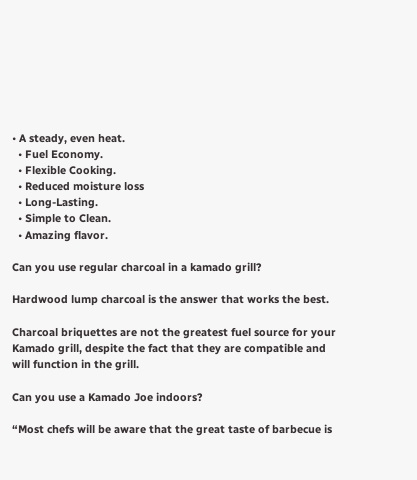• A steady, even heat.
  • Fuel Economy.
  • Flexible Cooking.
  • Reduced moisture loss
  • Long-Lasting.
  • Simple to Clean.
  • Amazing flavor.

Can you use regular charcoal in a kamado grill?

Hardwood lump charcoal is the answer that works the best.

Charcoal briquettes are not the greatest fuel source for your Kamado grill, despite the fact that they are compatible and will function in the grill.

Can you use a Kamado Joe indoors?

“Most chefs will be aware that the great taste of barbecue is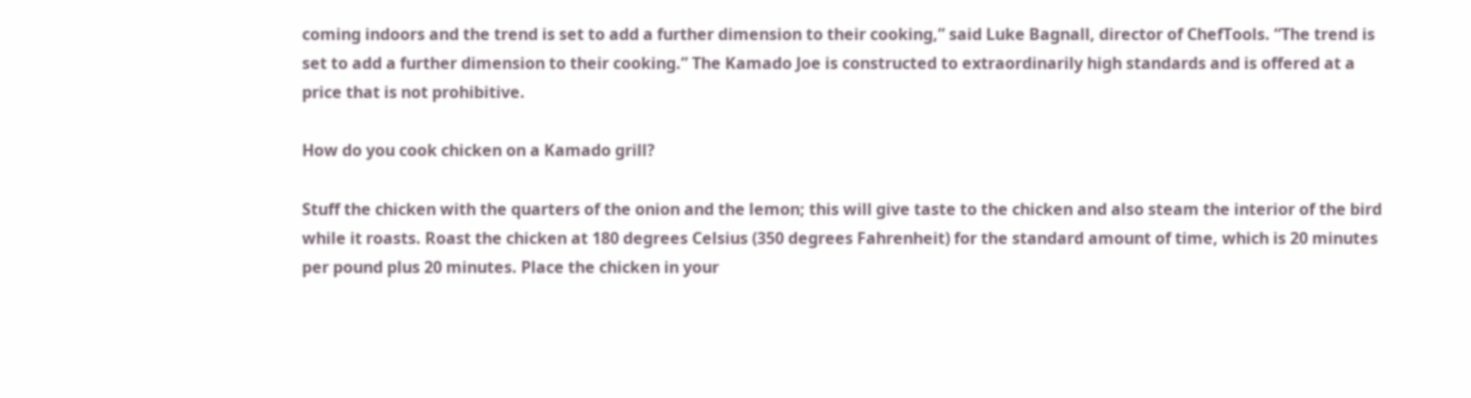coming indoors and the trend is set to add a further dimension to their cooking,” said Luke Bagnall, director of ChefTools. “The trend is set to add a further dimension to their cooking.” The Kamado Joe is constructed to extraordinarily high standards and is offered at a price that is not prohibitive.

How do you cook chicken on a Kamado grill?

Stuff the chicken with the quarters of the onion and the lemon; this will give taste to the chicken and also steam the interior of the bird while it roasts. Roast the chicken at 180 degrees Celsius (350 degrees Fahrenheit) for the standard amount of time, which is 20 minutes per pound plus 20 minutes. Place the chicken in your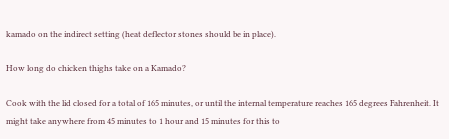kamado on the indirect setting (heat deflector stones should be in place).

How long do chicken thighs take on a Kamado?

Cook with the lid closed for a total of 165 minutes, or until the internal temperature reaches 165 degrees Fahrenheit. It might take anywhere from 45 minutes to 1 hour and 15 minutes for this to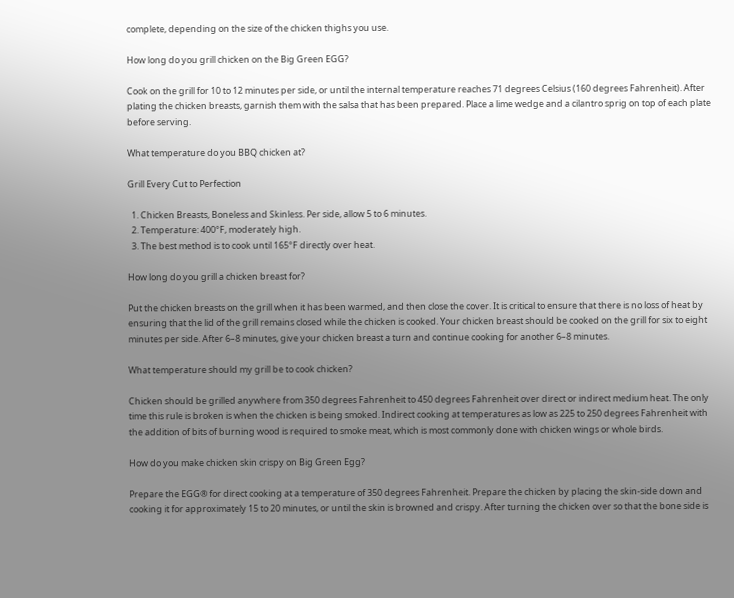complete, depending on the size of the chicken thighs you use.

How long do you grill chicken on the Big Green EGG?

Cook on the grill for 10 to 12 minutes per side, or until the internal temperature reaches 71 degrees Celsius (160 degrees Fahrenheit). After plating the chicken breasts, garnish them with the salsa that has been prepared. Place a lime wedge and a cilantro sprig on top of each plate before serving.

What temperature do you BBQ chicken at?

Grill Every Cut to Perfection

  1. Chicken Breasts, Boneless and Skinless. Per side, allow 5 to 6 minutes.
  2. Temperature: 400°F, moderately high.
  3. The best method is to cook until 165°F directly over heat.

How long do you grill a chicken breast for?

Put the chicken breasts on the grill when it has been warmed, and then close the cover. It is critical to ensure that there is no loss of heat by ensuring that the lid of the grill remains closed while the chicken is cooked. Your chicken breast should be cooked on the grill for six to eight minutes per side. After 6–8 minutes, give your chicken breast a turn and continue cooking for another 6–8 minutes.

What temperature should my grill be to cook chicken?

Chicken should be grilled anywhere from 350 degrees Fahrenheit to 450 degrees Fahrenheit over direct or indirect medium heat. The only time this rule is broken is when the chicken is being smoked. Indirect cooking at temperatures as low as 225 to 250 degrees Fahrenheit with the addition of bits of burning wood is required to smoke meat, which is most commonly done with chicken wings or whole birds.

How do you make chicken skin crispy on Big Green Egg?

Prepare the EGG® for direct cooking at a temperature of 350 degrees Fahrenheit. Prepare the chicken by placing the skin-side down and cooking it for approximately 15 to 20 minutes, or until the skin is browned and crispy. After turning the chicken over so that the bone side is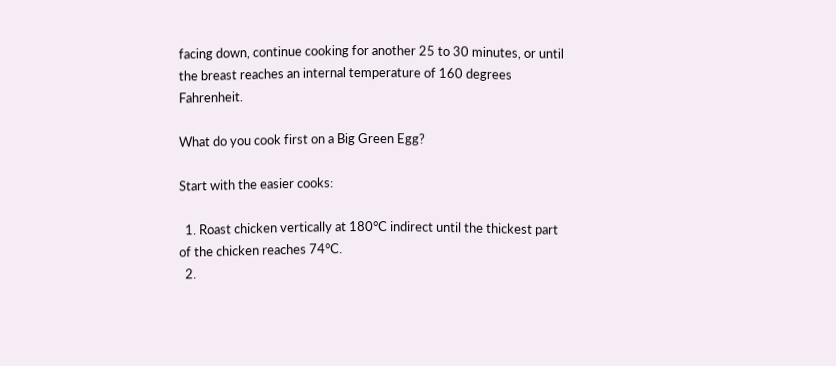facing down, continue cooking for another 25 to 30 minutes, or until the breast reaches an internal temperature of 160 degrees Fahrenheit.

What do you cook first on a Big Green Egg?

Start with the easier cooks:

  1. Roast chicken vertically at 180°C indirect until the thickest part of the chicken reaches 74°C.
  2.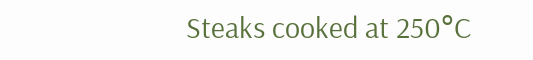Steaks cooked at 250°C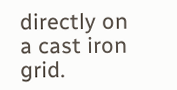directly on a cast iron grid.